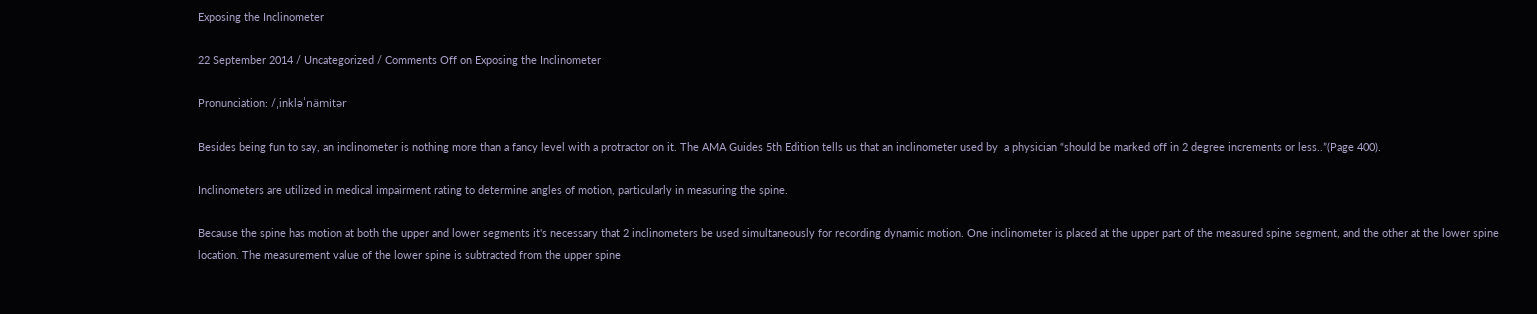Exposing the Inclinometer

22 September 2014 / Uncategorized / Comments Off on Exposing the Inclinometer

Pronunciation: /ˌinkləˈnämitər

Besides being fun to say, an inclinometer is nothing more than a fancy level with a protractor on it. The AMA Guides 5th Edition tells us that an inclinometer used by  a physician “should be marked off in 2 degree increments or less..”(Page 400).

Inclinometers are utilized in medical impairment rating to determine angles of motion, particularly in measuring the spine.

Because the spine has motion at both the upper and lower segments it's necessary that 2 inclinometers be used simultaneously for recording dynamic motion. One inclinometer is placed at the upper part of the measured spine segment, and the other at the lower spine location. The measurement value of the lower spine is subtracted from the upper spine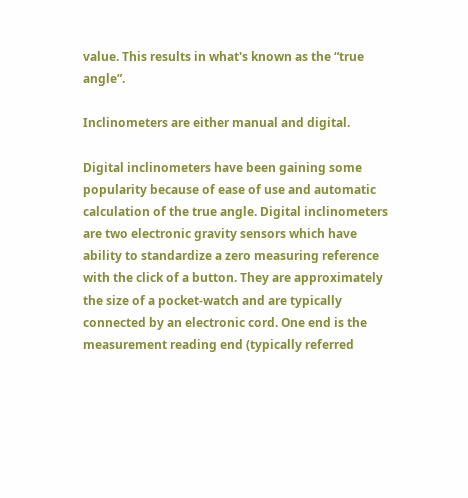value. This results in what's known as the “true angle”.

Inclinometers are either manual and digital.

Digital inclinometers have been gaining some popularity because of ease of use and automatic calculation of the true angle. Digital inclinometers are two electronic gravity sensors which have ability to standardize a zero measuring reference with the click of a button. They are approximately the size of a pocket-watch and are typically connected by an electronic cord. One end is the measurement reading end (typically referred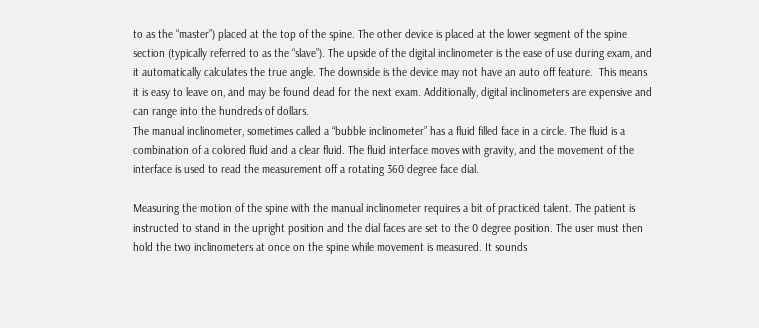to as the “master”) placed at the top of the spine. The other device is placed at the lower segment of the spine section (typically referred to as the “slave”). The upside of the digital inclinometer is the ease of use during exam, and it automatically calculates the true angle. The downside is the device may not have an auto off feature.  This means it is easy to leave on, and may be found dead for the next exam. Additionally, digital inclinometers are expensive and can range into the hundreds of dollars.
The manual inclinometer, sometimes called a “bubble inclinometer” has a fluid filled face in a circle. The fluid is a combination of a colored fluid and a clear fluid. The fluid interface moves with gravity, and the movement of the interface is used to read the measurement off a rotating 360 degree face dial.

Measuring the motion of the spine with the manual inclinometer requires a bit of practiced talent. The patient is instructed to stand in the upright position and the dial faces are set to the 0 degree position. The user must then hold the two inclinometers at once on the spine while movement is measured. It sounds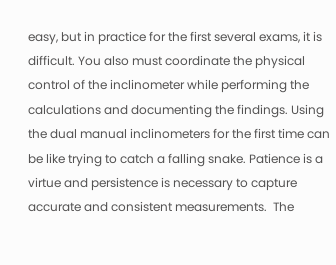easy, but in practice for the first several exams, it is difficult. You also must coordinate the physical control of the inclinometer while performing the calculations and documenting the findings. Using the dual manual inclinometers for the first time can be like trying to catch a falling snake. Patience is a virtue and persistence is necessary to capture accurate and consistent measurements.  The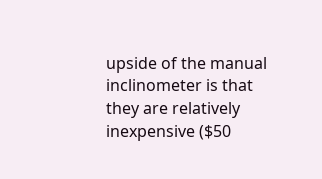upside of the manual inclinometer is that they are relatively inexpensive ($50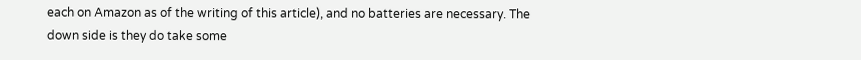each on Amazon as of the writing of this article), and no batteries are necessary. The down side is they do take some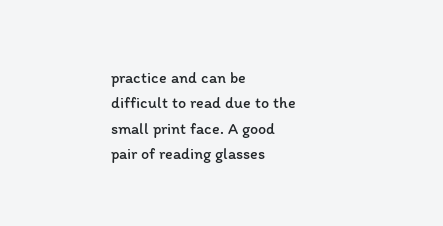practice and can be difficult to read due to the small print face. A good pair of reading glasses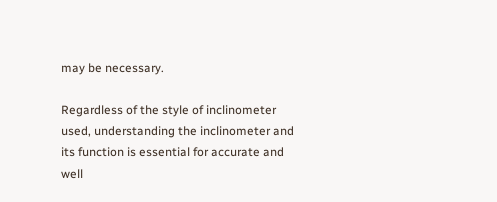may be necessary.

Regardless of the style of inclinometer used, understanding the inclinometer and its function is essential for accurate and well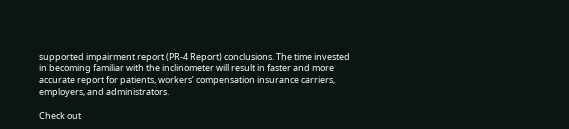supported impairment report (PR-4 Report) conclusions. The time invested in becoming familiar with the inclinometer will result in faster and more accurate report for patients, workers’ compensation insurance carriers, employers, and administrators.

Check out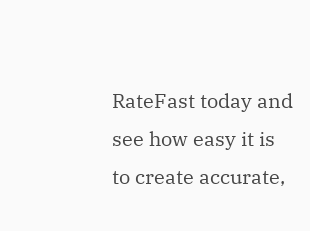RateFast today and see how easy it is to create accurate,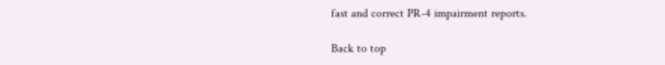fast and correct PR-4 impairment reports.

Back to top